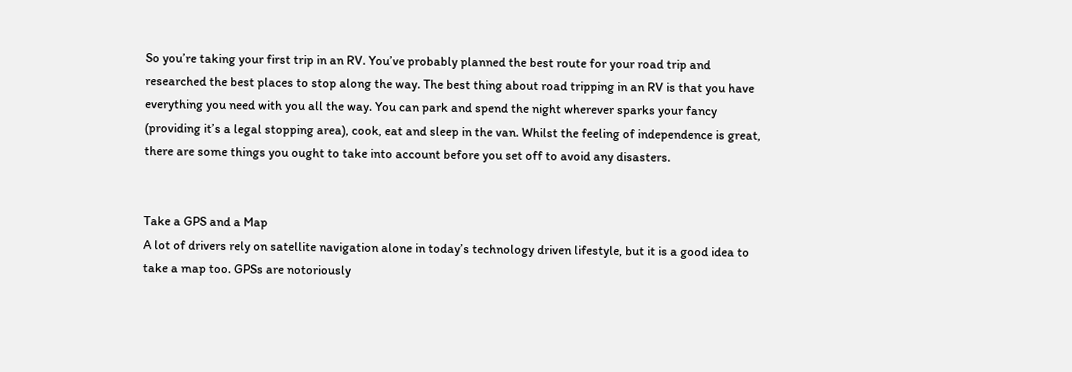So you’re taking your first trip in an RV. You’ve probably planned the best route for your road trip and researched the best places to stop along the way. The best thing about road tripping in an RV is that you have everything you need with you all the way. You can park and spend the night wherever sparks your fancy (providing it’s a legal stopping area), cook, eat and sleep in the van. Whilst the feeling of independence is great, there are some things you ought to take into account before you set off to avoid any disasters.


Take a GPS and a Map
A lot of drivers rely on satellite navigation alone in today’s technology driven lifestyle, but it is a good idea to take a map too. GPSs are notoriously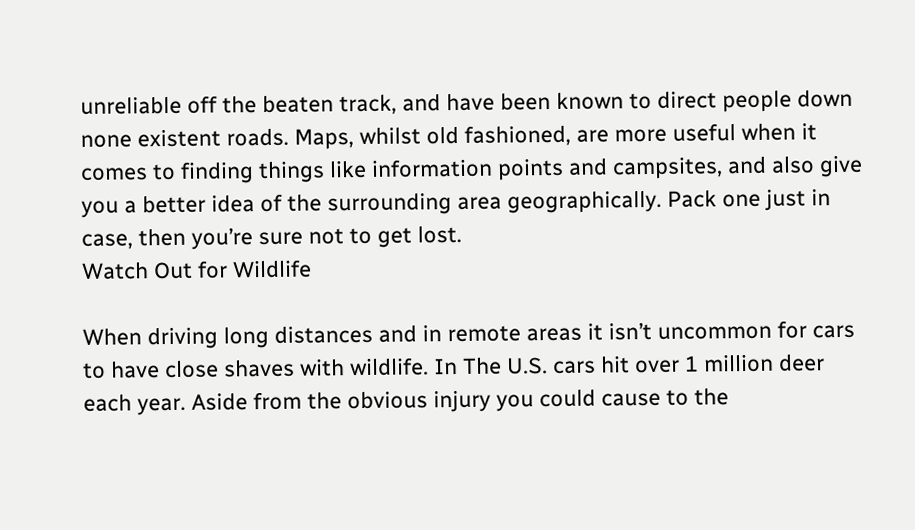unreliable off the beaten track, and have been known to direct people down none existent roads. Maps, whilst old fashioned, are more useful when it comes to finding things like information points and campsites, and also give you a better idea of the surrounding area geographically. Pack one just in case, then you’re sure not to get lost.
Watch Out for Wildlife

When driving long distances and in remote areas it isn’t uncommon for cars to have close shaves with wildlife. In The U.S. cars hit over 1 million deer each year. Aside from the obvious injury you could cause to the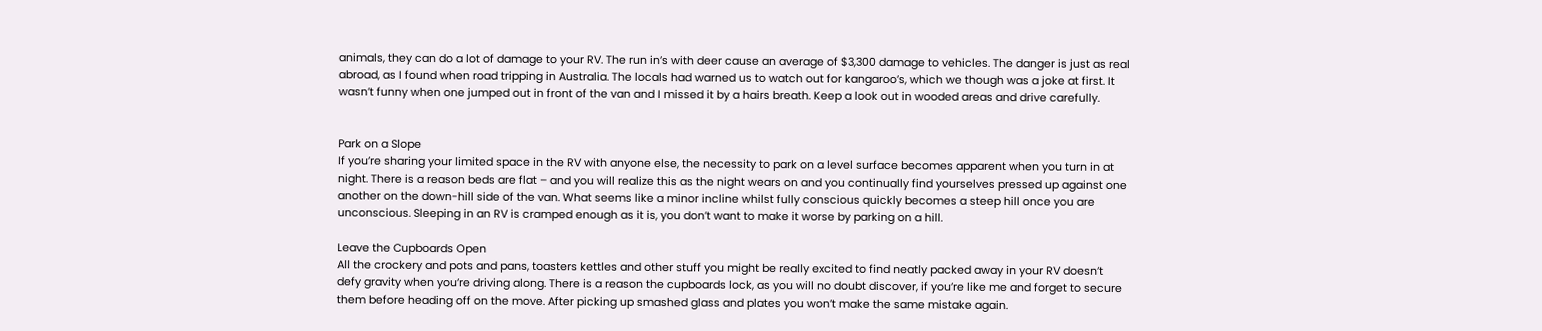animals, they can do a lot of damage to your RV. The run in’s with deer cause an average of $3,300 damage to vehicles. The danger is just as real abroad, as I found when road tripping in Australia. The locals had warned us to watch out for kangaroo’s, which we though was a joke at first. It wasn’t funny when one jumped out in front of the van and I missed it by a hairs breath. Keep a look out in wooded areas and drive carefully.


Park on a Slope
If you’re sharing your limited space in the RV with anyone else, the necessity to park on a level surface becomes apparent when you turn in at night. There is a reason beds are flat – and you will realize this as the night wears on and you continually find yourselves pressed up against one another on the down-hill side of the van. What seems like a minor incline whilst fully conscious quickly becomes a steep hill once you are unconscious. Sleeping in an RV is cramped enough as it is, you don’t want to make it worse by parking on a hill.

Leave the Cupboards Open
All the crockery and pots and pans, toasters kettles and other stuff you might be really excited to find neatly packed away in your RV doesn’t defy gravity when you’re driving along. There is a reason the cupboards lock, as you will no doubt discover, if you’re like me and forget to secure them before heading off on the move. After picking up smashed glass and plates you won’t make the same mistake again.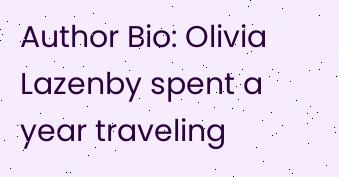Author Bio: Olivia Lazenby spent a year traveling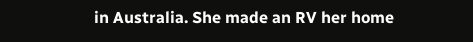in Australia. She made an RV her home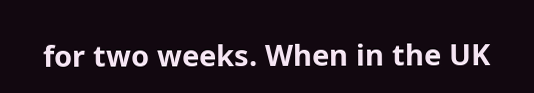for two weeks. When in the UK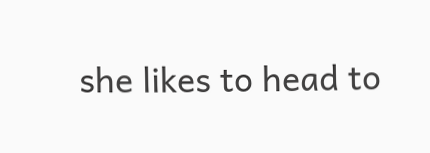she likes to head to